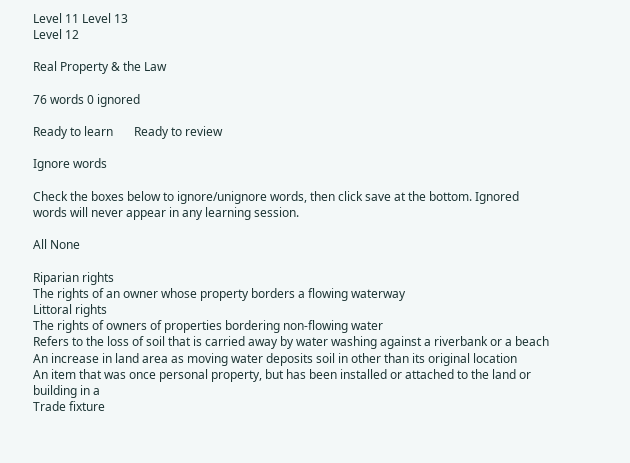Level 11 Level 13
Level 12

Real Property & the Law

76 words 0 ignored

Ready to learn       Ready to review

Ignore words

Check the boxes below to ignore/unignore words, then click save at the bottom. Ignored words will never appear in any learning session.

All None

Riparian rights
The rights of an owner whose property borders a flowing waterway
Littoral rights
The rights of owners of properties bordering non-flowing water
Refers to the loss of soil that is carried away by water washing against a riverbank or a beach
An increase in land area as moving water deposits soil in other than its original location
An item that was once personal property, but has been installed or attached to the land or building in a
Trade fixture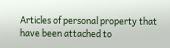Articles of personal property that have been attached to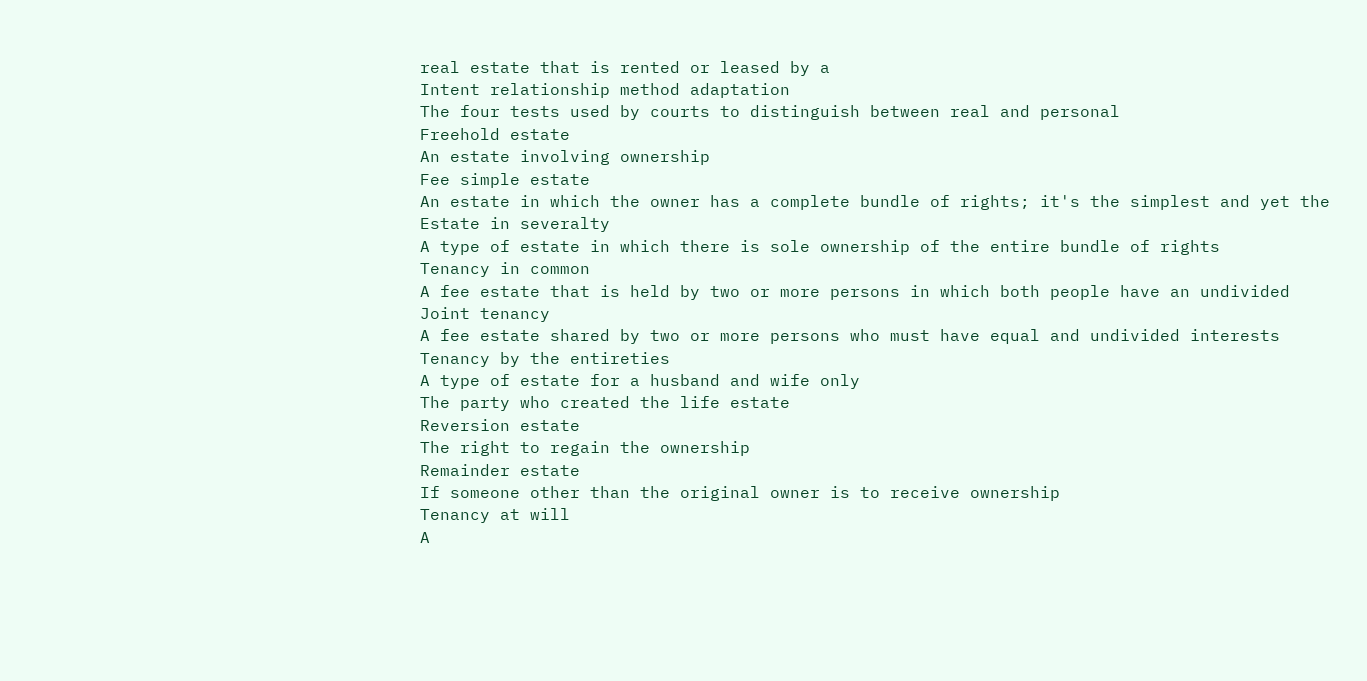real estate that is rented or leased by a
Intent relationship method adaptation
The four tests used by courts to distinguish between real and personal
Freehold estate
An estate involving ownership
Fee simple estate
An estate in which the owner has a complete bundle of rights; it's the simplest and yet the
Estate in severalty
A type of estate in which there is sole ownership of the entire bundle of rights
Tenancy in common
A fee estate that is held by two or more persons in which both people have an undivided
Joint tenancy
A fee estate shared by two or more persons who must have equal and undivided interests
Tenancy by the entireties
A type of estate for a husband and wife only
The party who created the life estate
Reversion estate
The right to regain the ownership
Remainder estate
If someone other than the original owner is to receive ownership
Tenancy at will
A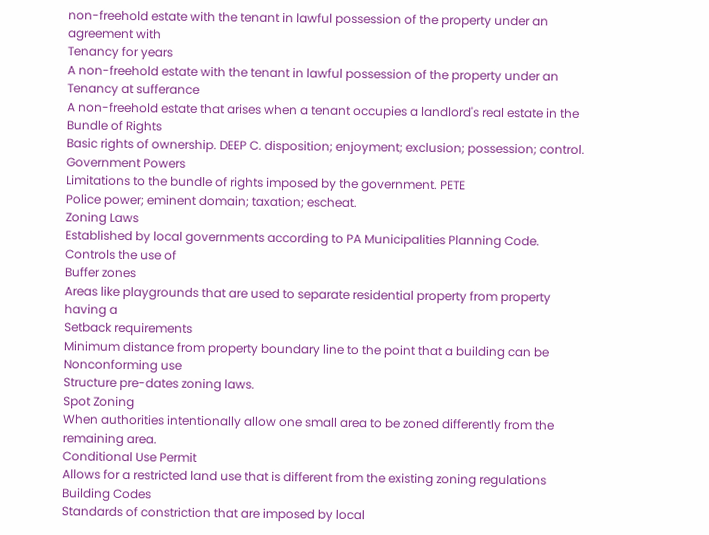non-freehold estate with the tenant in lawful possession of the property under an agreement with
Tenancy for years
A non-freehold estate with the tenant in lawful possession of the property under an
Tenancy at sufferance
A non-freehold estate that arises when a tenant occupies a landlord's real estate in the
Bundle of Rights
Basic rights of ownership. DEEP C. disposition; enjoyment; exclusion; possession; control.
Government Powers
Limitations to the bundle of rights imposed by the government. PETE
Police power; eminent domain; taxation; escheat.
Zoning Laws
Established by local governments according to PA Municipalities Planning Code. Controls the use of
Buffer zones
Areas like playgrounds that are used to separate residential property from property having a
Setback requirements
Minimum distance from property boundary line to the point that a building can be
Nonconforming use
Structure pre-dates zoning laws.
Spot Zoning
When authorities intentionally allow one small area to be zoned differently from the remaining area.
Conditional Use Permit
Allows for a restricted land use that is different from the existing zoning regulations
Building Codes
Standards of constriction that are imposed by local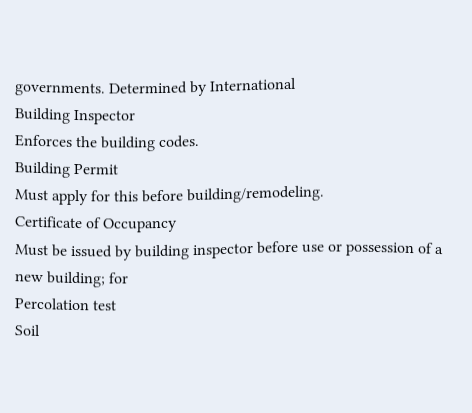governments. Determined by International
Building Inspector
Enforces the building codes.
Building Permit
Must apply for this before building/remodeling.
Certificate of Occupancy
Must be issued by building inspector before use or possession of a new building; for
Percolation test
Soil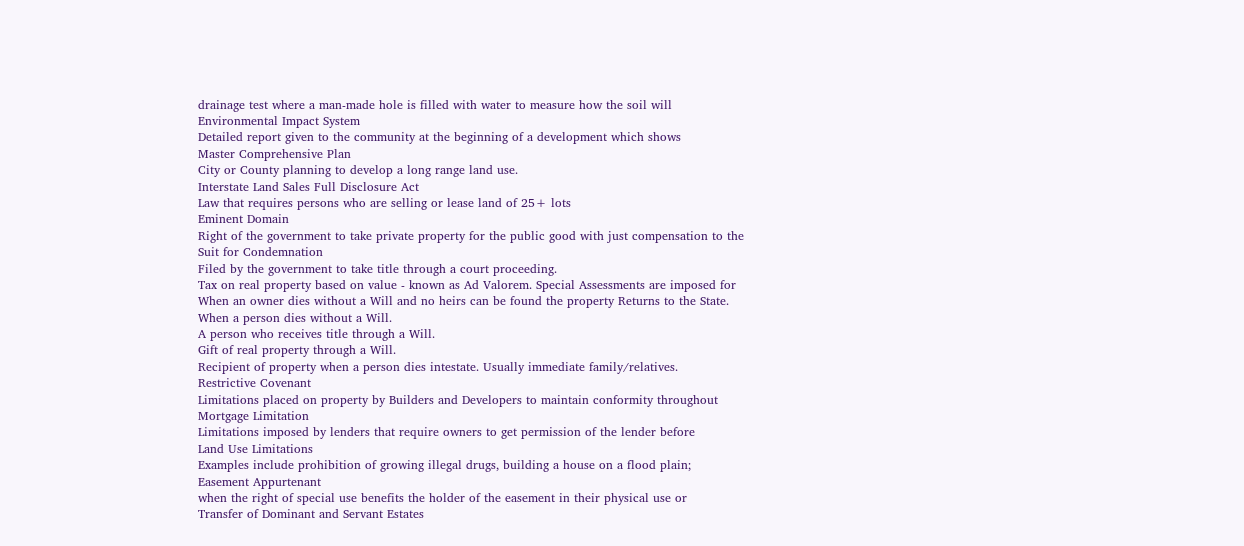drainage test where a man-made hole is filled with water to measure how the soil will
Environmental Impact System
Detailed report given to the community at the beginning of a development which shows
Master Comprehensive Plan
City or County planning to develop a long range land use.
Interstate Land Sales Full Disclosure Act
Law that requires persons who are selling or lease land of 25+ lots
Eminent Domain
Right of the government to take private property for the public good with just compensation to the
Suit for Condemnation
Filed by the government to take title through a court proceeding.
Tax on real property based on value - known as Ad Valorem. Special Assessments are imposed for
When an owner dies without a Will and no heirs can be found the property Returns to the State.
When a person dies without a Will.
A person who receives title through a Will.
Gift of real property through a Will.
Recipient of property when a person dies intestate. Usually immediate family/relatives.
Restrictive Covenant
Limitations placed on property by Builders and Developers to maintain conformity throughout
Mortgage Limitation
Limitations imposed by lenders that require owners to get permission of the lender before
Land Use Limitations
Examples include prohibition of growing illegal drugs, building a house on a flood plain;
Easement Appurtenant
when the right of special use benefits the holder of the easement in their physical use or
Transfer of Dominant and Servant Estates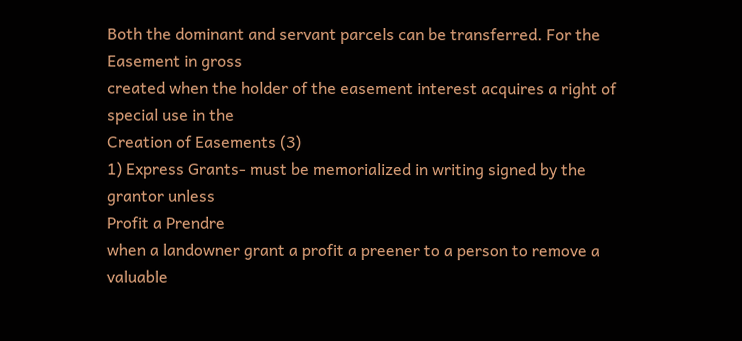Both the dominant and servant parcels can be transferred. For the
Easement in gross
created when the holder of the easement interest acquires a right of special use in the
Creation of Easements (3)
1) Express Grants- must be memorialized in writing signed by the grantor unless
Profit a Prendre
when a landowner grant a profit a preener to a person to remove a valuable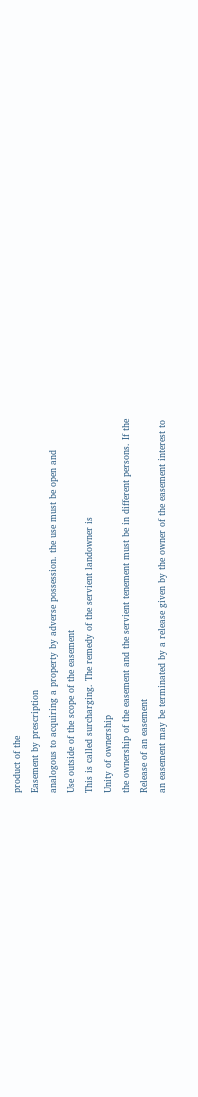product of the
Easement by prescription
analogous to acquiring a property by adverse possession. the use must be open and
Use outside of the scope of the easement
This is called surcharging. The remedy of the servient landowner is
Unity of ownership
the ownership of the easement and the servient tenement must be in different persons. If the
Release of an easement
an easement may be terminated by a release given by the owner of the easement interest to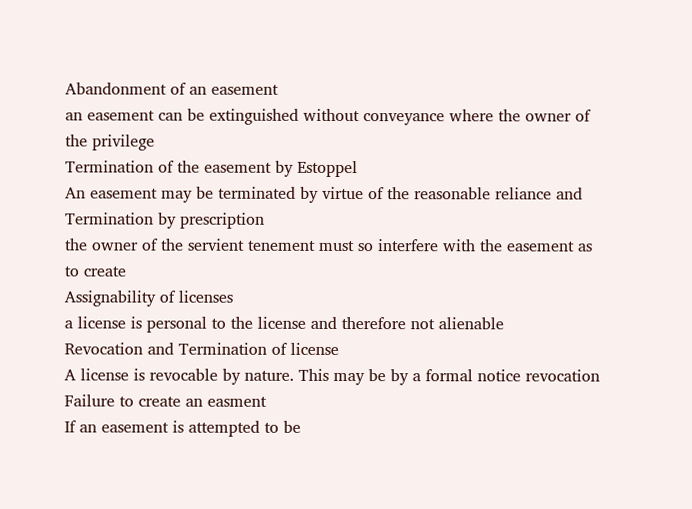Abandonment of an easement
an easement can be extinguished without conveyance where the owner of the privilege
Termination of the easement by Estoppel
An easement may be terminated by virtue of the reasonable reliance and
Termination by prescription
the owner of the servient tenement must so interfere with the easement as to create
Assignability of licenses
a license is personal to the license and therefore not alienable
Revocation and Termination of license
A license is revocable by nature. This may be by a formal notice revocation
Failure to create an easment
If an easement is attempted to be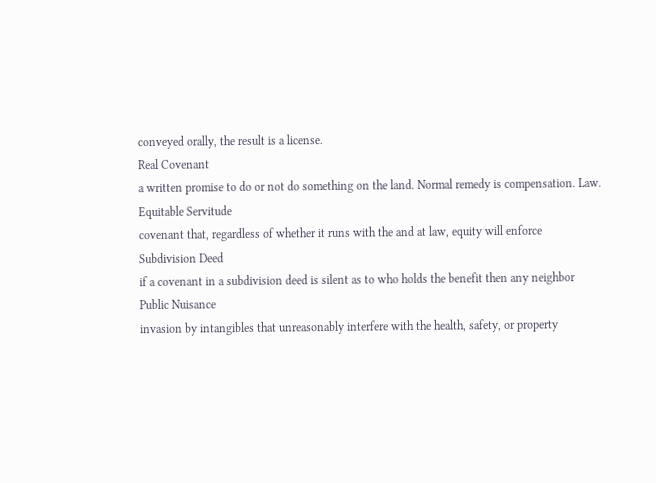conveyed orally, the result is a license.
Real Covenant
a written promise to do or not do something on the land. Normal remedy is compensation. Law.
Equitable Servitude
covenant that, regardless of whether it runs with the and at law, equity will enforce
Subdivision Deed
if a covenant in a subdivision deed is silent as to who holds the benefit then any neighbor
Public Nuisance
invasion by intangibles that unreasonably interfere with the health, safety, or property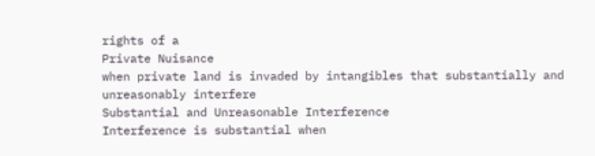rights of a
Private Nuisance
when private land is invaded by intangibles that substantially and unreasonably interfere
Substantial and Unreasonable Interference
Interference is substantial when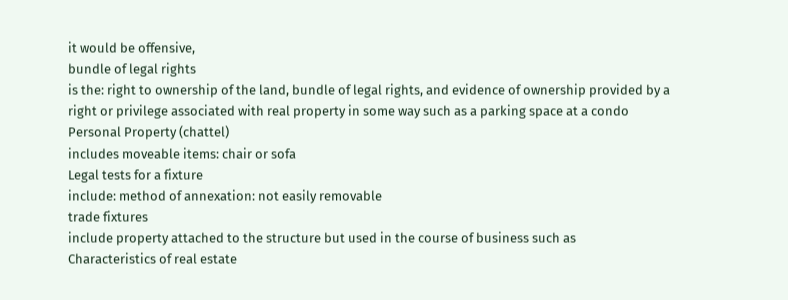it would be offensive,
bundle of legal rights
is the: right to ownership of the land, bundle of legal rights, and evidence of ownership provided by a
right or privilege associated with real property in some way such as a parking space at a condo
Personal Property (chattel)
includes moveable items: chair or sofa
Legal tests for a fixture
include: method of annexation: not easily removable
trade fixtures
include property attached to the structure but used in the course of business such as
Characteristics of real estate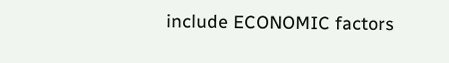include ECONOMIC factors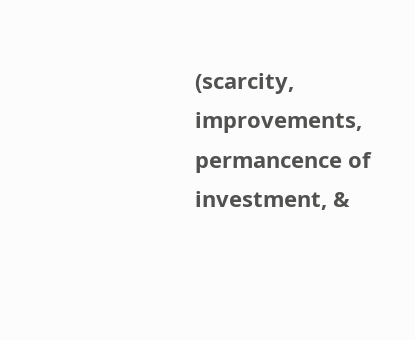(scarcity, improvements, permancence of investment, &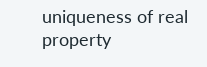uniqueness of real property